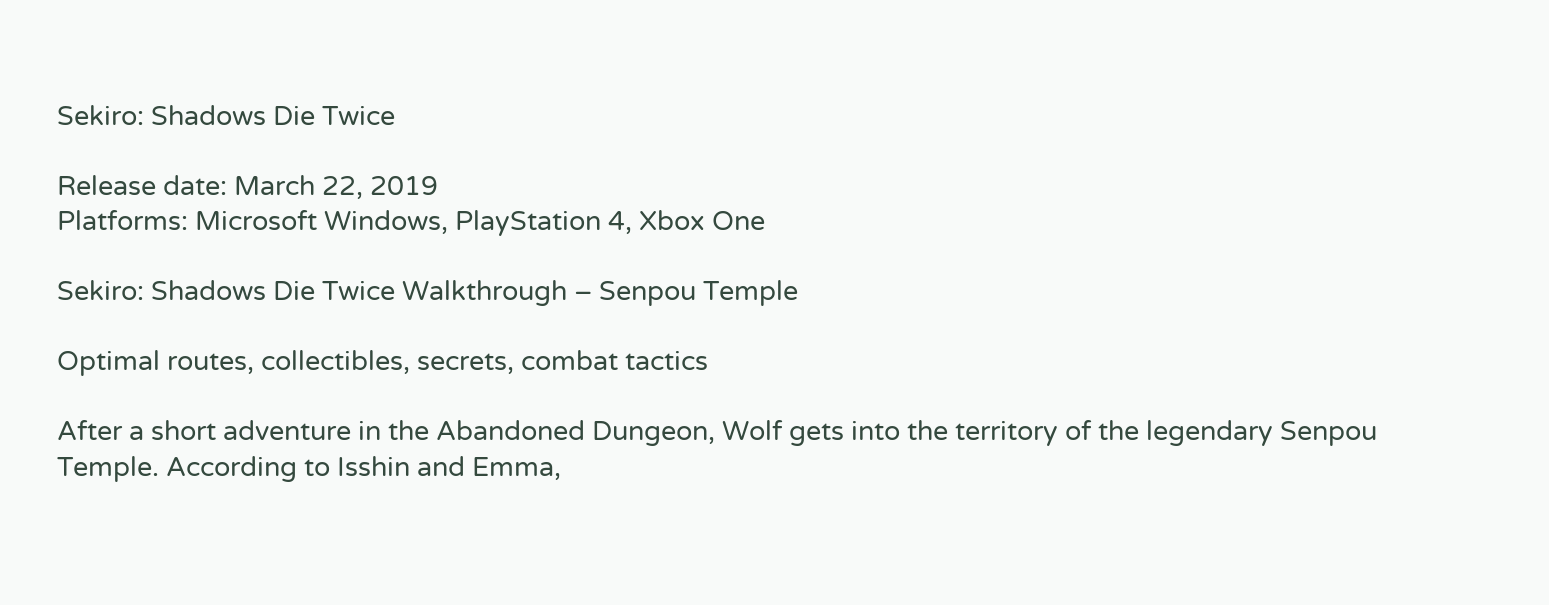Sekiro: Shadows Die Twice

Release date: March 22, 2019
Platforms: Microsoft Windows, PlayStation 4, Xbox One

Sekiro: Shadows Die Twice Walkthrough – Senpou Temple

Optimal routes, collectibles, secrets, combat tactics

After a short adventure in the Abandoned Dungeon, Wolf gets into the territory of the legendary Senpou Temple. According to Isshin and Emma,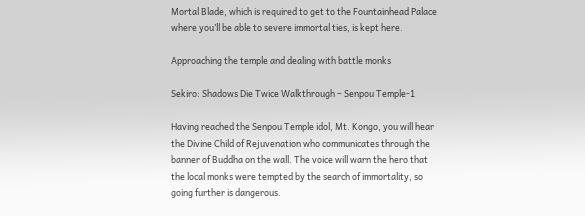Mortal Blade, which is required to get to the Fountainhead Palace where you’ll be able to severe immortal ties, is kept here.

Approaching the temple and dealing with battle monks

Sekiro: Shadows Die Twice Walkthrough – Senpou Temple-1

Having reached the Senpou Temple idol, Mt. Kongo, you will hear the Divine Child of Rejuvenation who communicates through the banner of Buddha on the wall. The voice will warn the hero that the local monks were tempted by the search of immortality, so going further is dangerous.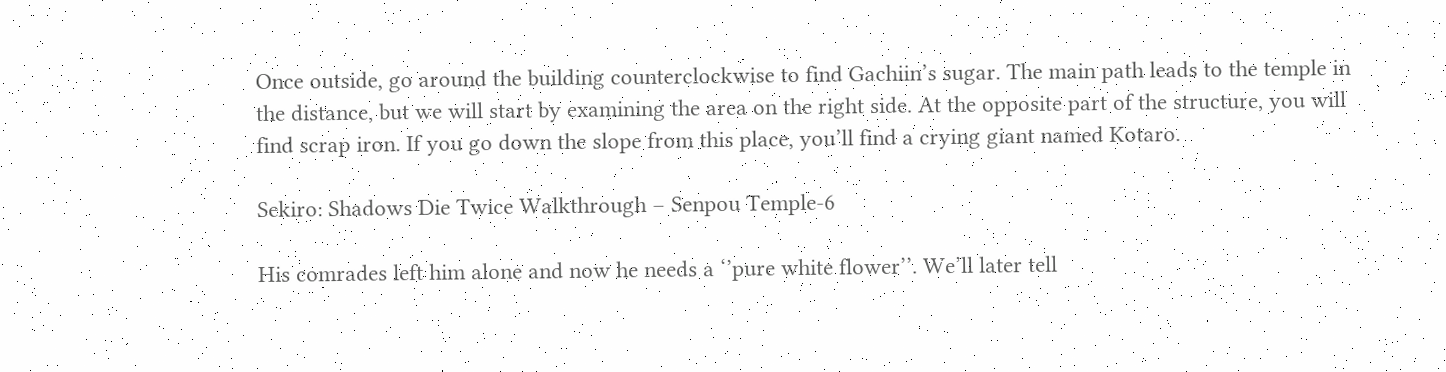Once outside, go around the building counterclockwise to find Gachiin’s sugar. The main path leads to the temple in the distance, but we will start by examining the area on the right side. At the opposite part of the structure, you will find scrap iron. If you go down the slope from this place, you’ll find a crying giant named Kotaro.

Sekiro: Shadows Die Twice Walkthrough – Senpou Temple-6

His comrades left him alone and now he needs a ‘’pure white flower’’. We’ll later tell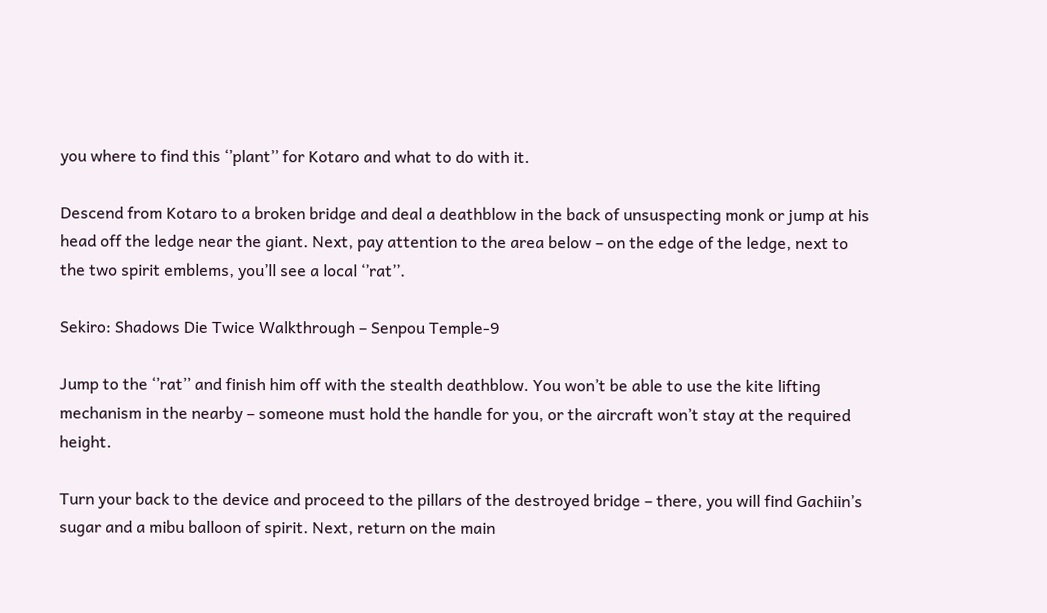you where to find this ‘’plant’’ for Kotaro and what to do with it.

Descend from Kotaro to a broken bridge and deal a deathblow in the back of unsuspecting monk or jump at his head off the ledge near the giant. Next, pay attention to the area below – on the edge of the ledge, next to the two spirit emblems, you’ll see a local ‘’rat’’.

Sekiro: Shadows Die Twice Walkthrough – Senpou Temple-9

Jump to the ‘’rat’’ and finish him off with the stealth deathblow. You won’t be able to use the kite lifting mechanism in the nearby – someone must hold the handle for you, or the aircraft won’t stay at the required height.

Turn your back to the device and proceed to the pillars of the destroyed bridge – there, you will find Gachiin’s sugar and a mibu balloon of spirit. Next, return on the main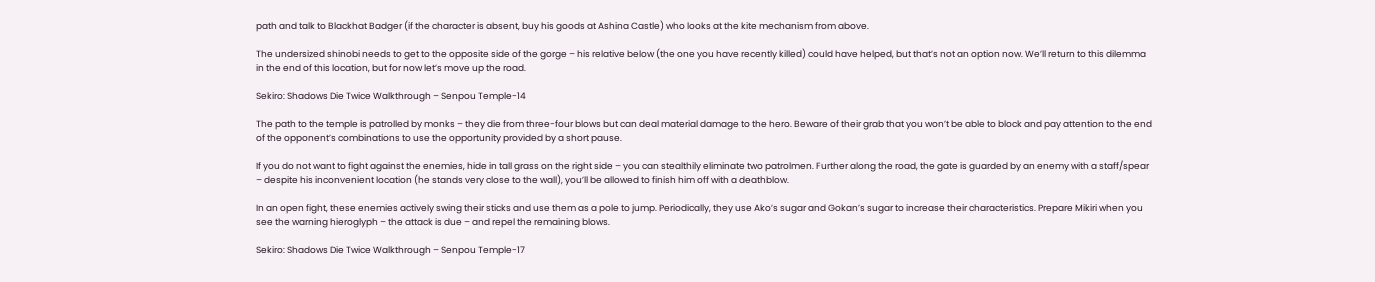path and talk to Blackhat Badger (if the character is absent, buy his goods at Ashina Castle) who looks at the kite mechanism from above.

The undersized shinobi needs to get to the opposite side of the gorge – his relative below (the one you have recently killed) could have helped, but that’s not an option now. We’ll return to this dilemma in the end of this location, but for now let’s move up the road.

Sekiro: Shadows Die Twice Walkthrough – Senpou Temple-14

The path to the temple is patrolled by monks – they die from three-four blows but can deal material damage to the hero. Beware of their grab that you won’t be able to block and pay attention to the end of the opponent’s combinations to use the opportunity provided by a short pause.

If you do not want to fight against the enemies, hide in tall grass on the right side – you can stealthily eliminate two patrolmen. Further along the road, the gate is guarded by an enemy with a staff/spear – despite his inconvenient location (he stands very close to the wall), you’ll be allowed to finish him off with a deathblow.

In an open fight, these enemies actively swing their sticks and use them as a pole to jump. Periodically, they use Ako’s sugar and Gokan’s sugar to increase their characteristics. Prepare Mikiri when you see the warning hieroglyph – the attack is due – and repel the remaining blows.

Sekiro: Shadows Die Twice Walkthrough – Senpou Temple-17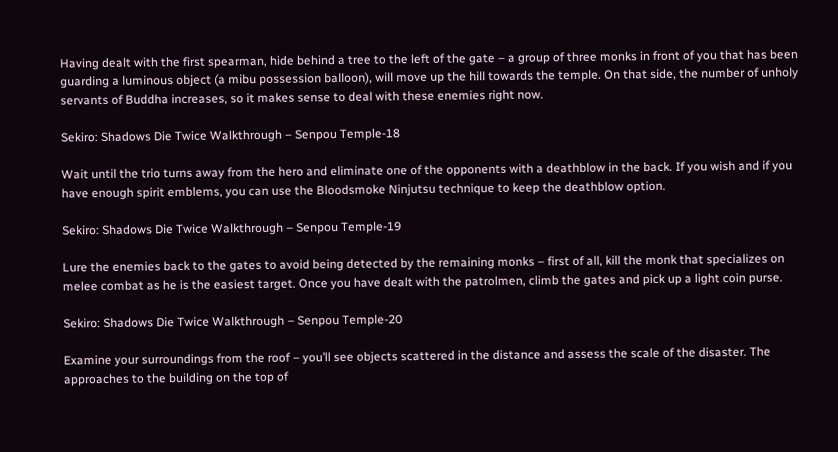Having dealt with the first spearman, hide behind a tree to the left of the gate – a group of three monks in front of you that has been guarding a luminous object (a mibu possession balloon), will move up the hill towards the temple. On that side, the number of unholy servants of Buddha increases, so it makes sense to deal with these enemies right now.

Sekiro: Shadows Die Twice Walkthrough – Senpou Temple-18

Wait until the trio turns away from the hero and eliminate one of the opponents with a deathblow in the back. If you wish and if you have enough spirit emblems, you can use the Bloodsmoke Ninjutsu technique to keep the deathblow option.

Sekiro: Shadows Die Twice Walkthrough – Senpou Temple-19

Lure the enemies back to the gates to avoid being detected by the remaining monks – first of all, kill the monk that specializes on melee combat as he is the easiest target. Once you have dealt with the patrolmen, climb the gates and pick up a light coin purse.

Sekiro: Shadows Die Twice Walkthrough – Senpou Temple-20

Examine your surroundings from the roof – you’ll see objects scattered in the distance and assess the scale of the disaster. The approaches to the building on the top of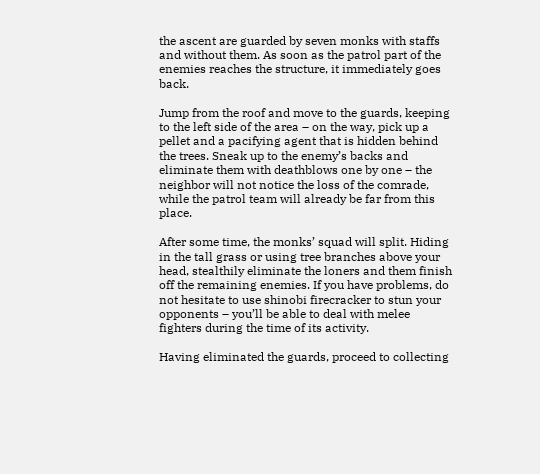the ascent are guarded by seven monks with staffs and without them. As soon as the patrol part of the enemies reaches the structure, it immediately goes back.

Jump from the roof and move to the guards, keeping to the left side of the area – on the way, pick up a pellet and a pacifying agent that is hidden behind the trees. Sneak up to the enemy’s backs and eliminate them with deathblows one by one – the neighbor will not notice the loss of the comrade, while the patrol team will already be far from this place.

After some time, the monks’ squad will split. Hiding in the tall grass or using tree branches above your head, stealthily eliminate the loners and them finish off the remaining enemies. If you have problems, do not hesitate to use shinobi firecracker to stun your opponents – you’ll be able to deal with melee fighters during the time of its activity.

Having eliminated the guards, proceed to collecting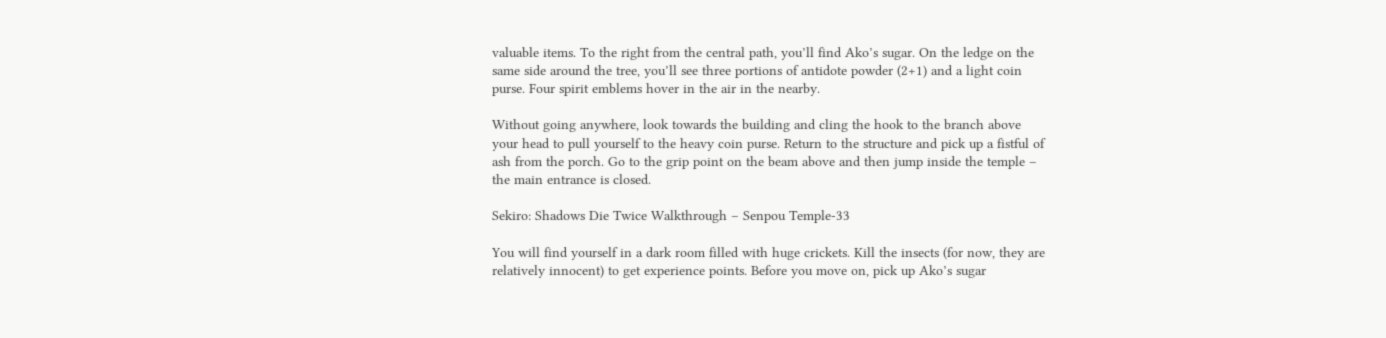valuable items. To the right from the central path, you’ll find Ako’s sugar. On the ledge on the same side around the tree, you’ll see three portions of antidote powder (2+1) and a light coin purse. Four spirit emblems hover in the air in the nearby.

Without going anywhere, look towards the building and cling the hook to the branch above your head to pull yourself to the heavy coin purse. Return to the structure and pick up a fistful of ash from the porch. Go to the grip point on the beam above and then jump inside the temple – the main entrance is closed.

Sekiro: Shadows Die Twice Walkthrough – Senpou Temple-33

You will find yourself in a dark room filled with huge crickets. Kill the insects (for now, they are relatively innocent) to get experience points. Before you move on, pick up Ako’s sugar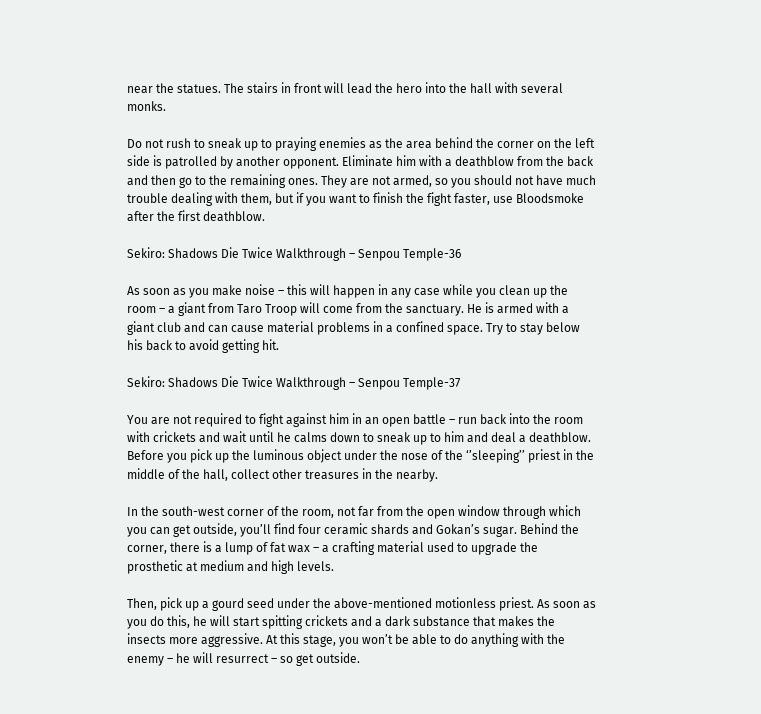near the statues. The stairs in front will lead the hero into the hall with several monks.

Do not rush to sneak up to praying enemies as the area behind the corner on the left side is patrolled by another opponent. Eliminate him with a deathblow from the back and then go to the remaining ones. They are not armed, so you should not have much trouble dealing with them, but if you want to finish the fight faster, use Bloodsmoke after the first deathblow.

Sekiro: Shadows Die Twice Walkthrough – Senpou Temple-36

As soon as you make noise – this will happen in any case while you clean up the room – a giant from Taro Troop will come from the sanctuary. He is armed with a giant club and can cause material problems in a confined space. Try to stay below his back to avoid getting hit.

Sekiro: Shadows Die Twice Walkthrough – Senpou Temple-37

You are not required to fight against him in an open battle – run back into the room with crickets and wait until he calms down to sneak up to him and deal a deathblow. Before you pick up the luminous object under the nose of the ‘’sleeping’’ priest in the middle of the hall, collect other treasures in the nearby.

In the south-west corner of the room, not far from the open window through which you can get outside, you’ll find four ceramic shards and Gokan’s sugar. Behind the corner, there is a lump of fat wax – a crafting material used to upgrade the prosthetic at medium and high levels.

Then, pick up a gourd seed under the above-mentioned motionless priest. As soon as you do this, he will start spitting crickets and a dark substance that makes the insects more aggressive. At this stage, you won’t be able to do anything with the enemy – he will resurrect – so get outside.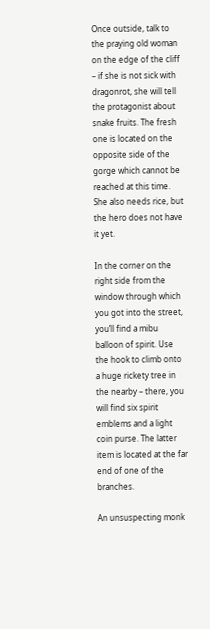Once outside, talk to the praying old woman on the edge of the cliff – if she is not sick with dragonrot, she will tell the protagonist about snake fruits. The fresh one is located on the opposite side of the gorge which cannot be reached at this time. She also needs rice, but the hero does not have it yet.

In the corner on the right side from the window through which you got into the street, you’ll find a mibu balloon of spirit. Use the hook to climb onto a huge rickety tree in the nearby – there, you will find six spirit emblems and a light coin purse. The latter item is located at the far end of one of the branches.

An unsuspecting monk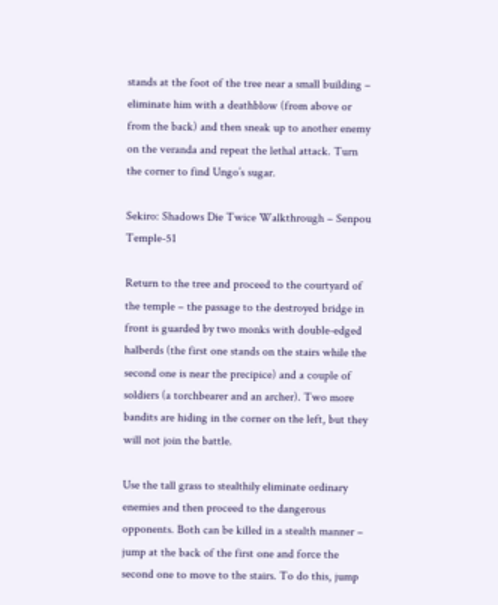stands at the foot of the tree near a small building – eliminate him with a deathblow (from above or from the back) and then sneak up to another enemy on the veranda and repeat the lethal attack. Turn the corner to find Ungo’s sugar.

Sekiro: Shadows Die Twice Walkthrough – Senpou Temple-51

Return to the tree and proceed to the courtyard of the temple – the passage to the destroyed bridge in front is guarded by two monks with double-edged halberds (the first one stands on the stairs while the second one is near the precipice) and a couple of soldiers (a torchbearer and an archer). Two more bandits are hiding in the corner on the left, but they will not join the battle.

Use the tall grass to stealthily eliminate ordinary enemies and then proceed to the dangerous opponents. Both can be killed in a stealth manner – jump at the back of the first one and force the second one to move to the stairs. To do this, jump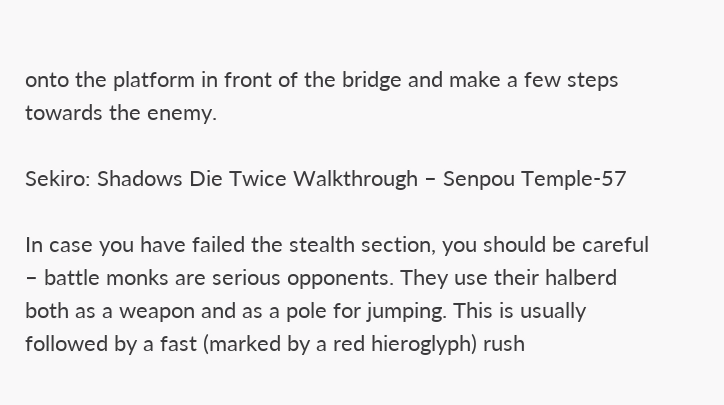onto the platform in front of the bridge and make a few steps towards the enemy.

Sekiro: Shadows Die Twice Walkthrough – Senpou Temple-57

In case you have failed the stealth section, you should be careful – battle monks are serious opponents. They use their halberd both as a weapon and as a pole for jumping. This is usually followed by a fast (marked by a red hieroglyph) rush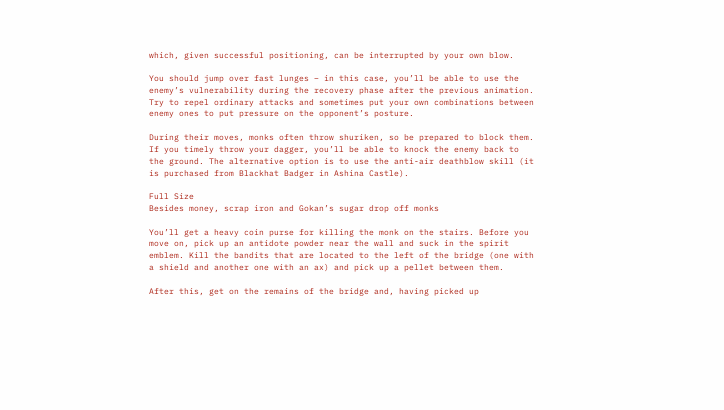which, given successful positioning, can be interrupted by your own blow.

You should jump over fast lunges – in this case, you’ll be able to use the enemy’s vulnerability during the recovery phase after the previous animation. Try to repel ordinary attacks and sometimes put your own combinations between enemy ones to put pressure on the opponent’s posture.

During their moves, monks often throw shuriken, so be prepared to block them. If you timely throw your dagger, you’ll be able to knock the enemy back to the ground. The alternative option is to use the anti-air deathblow skill (it is purchased from Blackhat Badger in Ashina Castle).

Full Size
Besides money, scrap iron and Gokan’s sugar drop off monks

You’ll get a heavy coin purse for killing the monk on the stairs. Before you move on, pick up an antidote powder near the wall and suck in the spirit emblem. Kill the bandits that are located to the left of the bridge (one with a shield and another one with an ax) and pick up a pellet between them.

After this, get on the remains of the bridge and, having picked up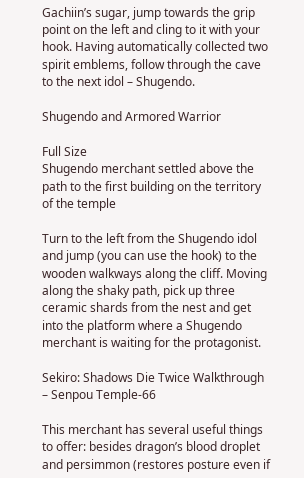Gachiin’s sugar, jump towards the grip point on the left and cling to it with your hook. Having automatically collected two spirit emblems, follow through the cave to the next idol – Shugendo.

Shugendo and Armored Warrior

Full Size
Shugendo merchant settled above the path to the first building on the territory of the temple

Turn to the left from the Shugendo idol and jump (you can use the hook) to the wooden walkways along the cliff. Moving along the shaky path, pick up three ceramic shards from the nest and get into the platform where a Shugendo merchant is waiting for the protagonist.

Sekiro: Shadows Die Twice Walkthrough – Senpou Temple-66

This merchant has several useful things to offer: besides dragon’s blood droplet and persimmon (restores posture even if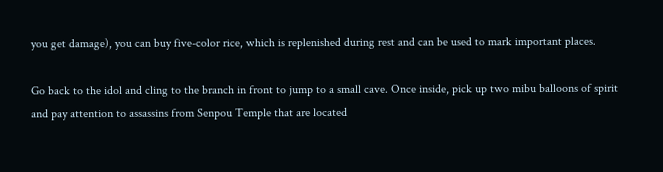you get damage), you can buy five-color rice, which is replenished during rest and can be used to mark important places.

Go back to the idol and cling to the branch in front to jump to a small cave. Once inside, pick up two mibu balloons of spirit and pay attention to assassins from Senpou Temple that are located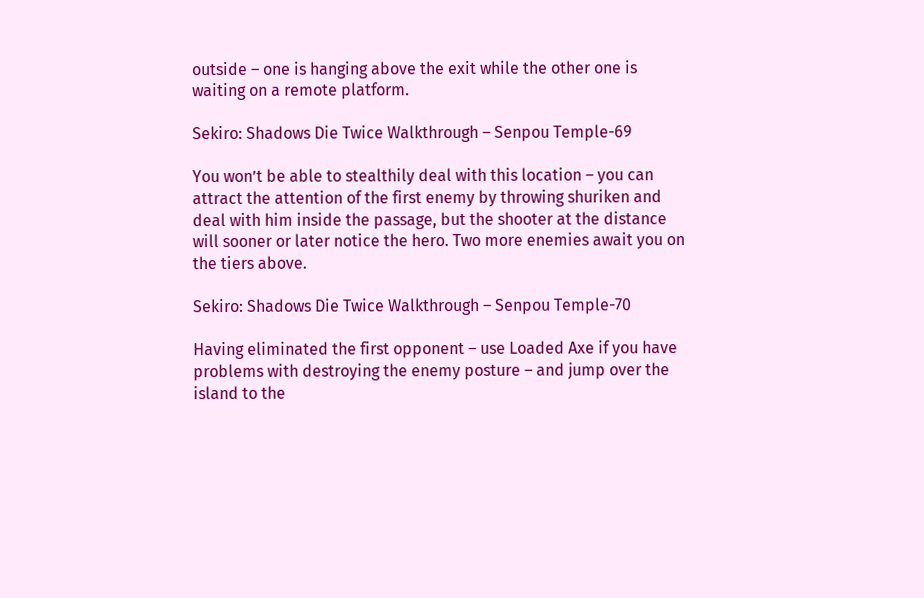outside – one is hanging above the exit while the other one is waiting on a remote platform.

Sekiro: Shadows Die Twice Walkthrough – Senpou Temple-69

You won’t be able to stealthily deal with this location – you can attract the attention of the first enemy by throwing shuriken and deal with him inside the passage, but the shooter at the distance will sooner or later notice the hero. Two more enemies await you on the tiers above.

Sekiro: Shadows Die Twice Walkthrough – Senpou Temple-70

Having eliminated the first opponent – use Loaded Axe if you have problems with destroying the enemy posture – and jump over the island to the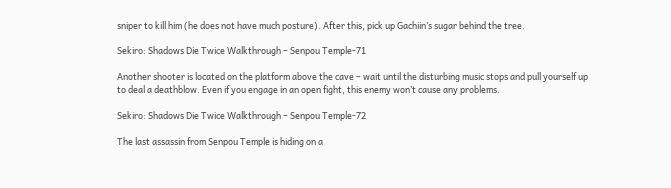sniper to kill him (he does not have much posture). After this, pick up Gachiin’s sugar behind the tree.

Sekiro: Shadows Die Twice Walkthrough – Senpou Temple-71

Another shooter is located on the platform above the cave – wait until the disturbing music stops and pull yourself up to deal a deathblow. Even if you engage in an open fight, this enemy won’t cause any problems.

Sekiro: Shadows Die Twice Walkthrough – Senpou Temple-72

The last assassin from Senpou Temple is hiding on a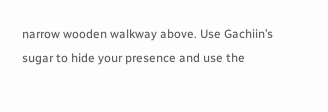narrow wooden walkway above. Use Gachiin’s sugar to hide your presence and use the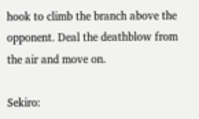hook to climb the branch above the opponent. Deal the deathblow from the air and move on.

Sekiro: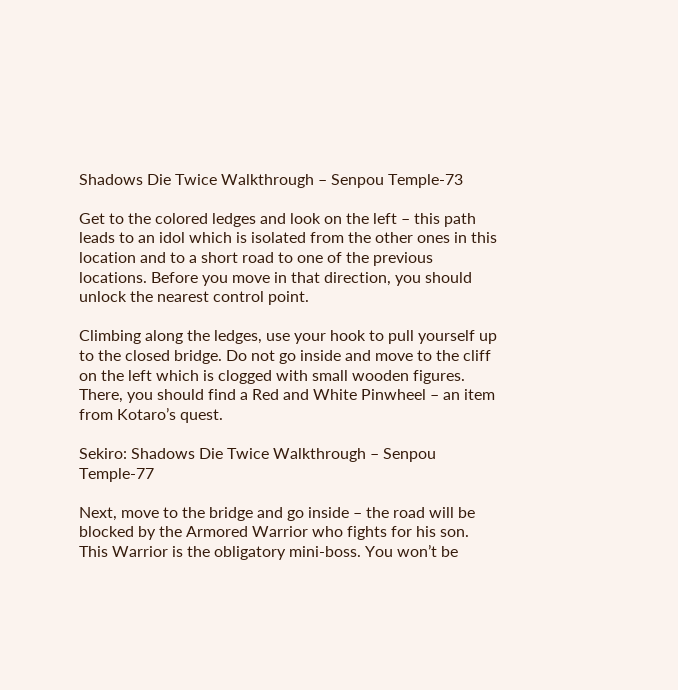Shadows Die Twice Walkthrough – Senpou Temple-73

Get to the colored ledges and look on the left – this path leads to an idol which is isolated from the other ones in this location and to a short road to one of the previous locations. Before you move in that direction, you should unlock the nearest control point.

Climbing along the ledges, use your hook to pull yourself up to the closed bridge. Do not go inside and move to the cliff on the left which is clogged with small wooden figures. There, you should find a Red and White Pinwheel – an item from Kotaro’s quest.

Sekiro: Shadows Die Twice Walkthrough – Senpou Temple-77

Next, move to the bridge and go inside – the road will be blocked by the Armored Warrior who fights for his son. This Warrior is the obligatory mini-boss. You won’t be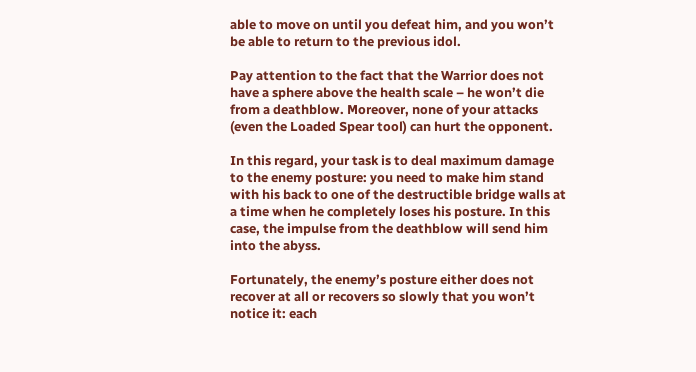able to move on until you defeat him, and you won’t be able to return to the previous idol.

Pay attention to the fact that the Warrior does not have a sphere above the health scale – he won’t die from a deathblow. Moreover, none of your attacks (even the Loaded Spear tool) can hurt the opponent.

In this regard, your task is to deal maximum damage to the enemy posture: you need to make him stand with his back to one of the destructible bridge walls at a time when he completely loses his posture. In this case, the impulse from the deathblow will send him into the abyss.

Fortunately, the enemy’s posture either does not recover at all or recovers so slowly that you won’t notice it: each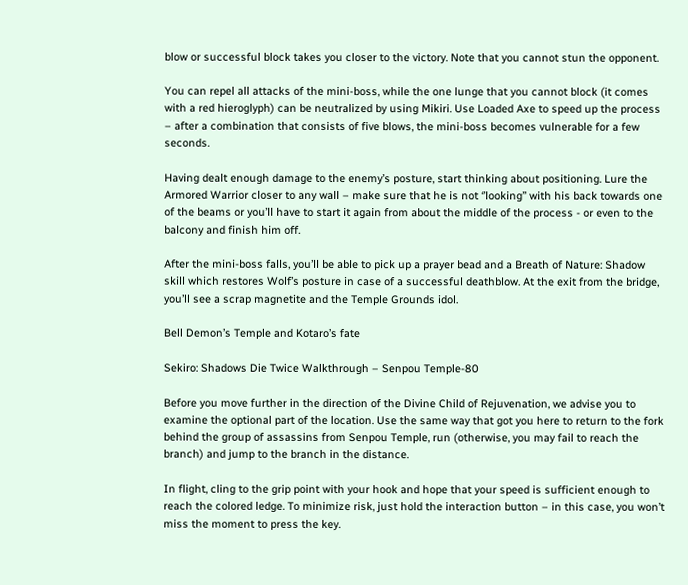blow or successful block takes you closer to the victory. Note that you cannot stun the opponent.

You can repel all attacks of the mini-boss, while the one lunge that you cannot block (it comes with a red hieroglyph) can be neutralized by using Mikiri. Use Loaded Axe to speed up the process – after a combination that consists of five blows, the mini-boss becomes vulnerable for a few seconds.

Having dealt enough damage to the enemy’s posture, start thinking about positioning. Lure the Armored Warrior closer to any wall – make sure that he is not ‘’looking’’ with his back towards one of the beams or you’ll have to start it again from about the middle of the process - or even to the balcony and finish him off.

After the mini-boss falls, you’ll be able to pick up a prayer bead and a Breath of Nature: Shadow skill which restores Wolf’s posture in case of a successful deathblow. At the exit from the bridge, you’ll see a scrap magnetite and the Temple Grounds idol.

Bell Demon’s Temple and Kotaro’s fate

Sekiro: Shadows Die Twice Walkthrough – Senpou Temple-80

Before you move further in the direction of the Divine Child of Rejuvenation, we advise you to examine the optional part of the location. Use the same way that got you here to return to the fork behind the group of assassins from Senpou Temple, run (otherwise, you may fail to reach the branch) and jump to the branch in the distance.

In flight, cling to the grip point with your hook and hope that your speed is sufficient enough to reach the colored ledge. To minimize risk, just hold the interaction button – in this case, you won’t miss the moment to press the key.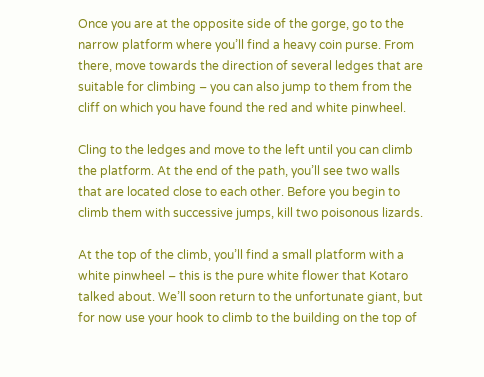Once you are at the opposite side of the gorge, go to the narrow platform where you’ll find a heavy coin purse. From there, move towards the direction of several ledges that are suitable for climbing – you can also jump to them from the cliff on which you have found the red and white pinwheel.

Cling to the ledges and move to the left until you can climb the platform. At the end of the path, you’ll see two walls that are located close to each other. Before you begin to climb them with successive jumps, kill two poisonous lizards.

At the top of the climb, you’ll find a small platform with a white pinwheel – this is the pure white flower that Kotaro talked about. We’ll soon return to the unfortunate giant, but for now use your hook to climb to the building on the top of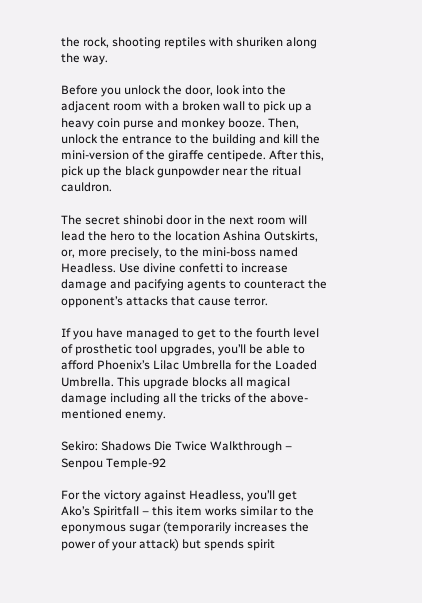the rock, shooting reptiles with shuriken along the way.

Before you unlock the door, look into the adjacent room with a broken wall to pick up a heavy coin purse and monkey booze. Then, unlock the entrance to the building and kill the mini-version of the giraffe centipede. After this, pick up the black gunpowder near the ritual cauldron.

The secret shinobi door in the next room will lead the hero to the location Ashina Outskirts, or, more precisely, to the mini-boss named Headless. Use divine confetti to increase damage and pacifying agents to counteract the opponent’s attacks that cause terror.

If you have managed to get to the fourth level of prosthetic tool upgrades, you’ll be able to afford Phoenix’s Lilac Umbrella for the Loaded Umbrella. This upgrade blocks all magical damage including all the tricks of the above-mentioned enemy.

Sekiro: Shadows Die Twice Walkthrough – Senpou Temple-92

For the victory against Headless, you’ll get Ako’s Spiritfall – this item works similar to the eponymous sugar (temporarily increases the power of your attack) but spends spirit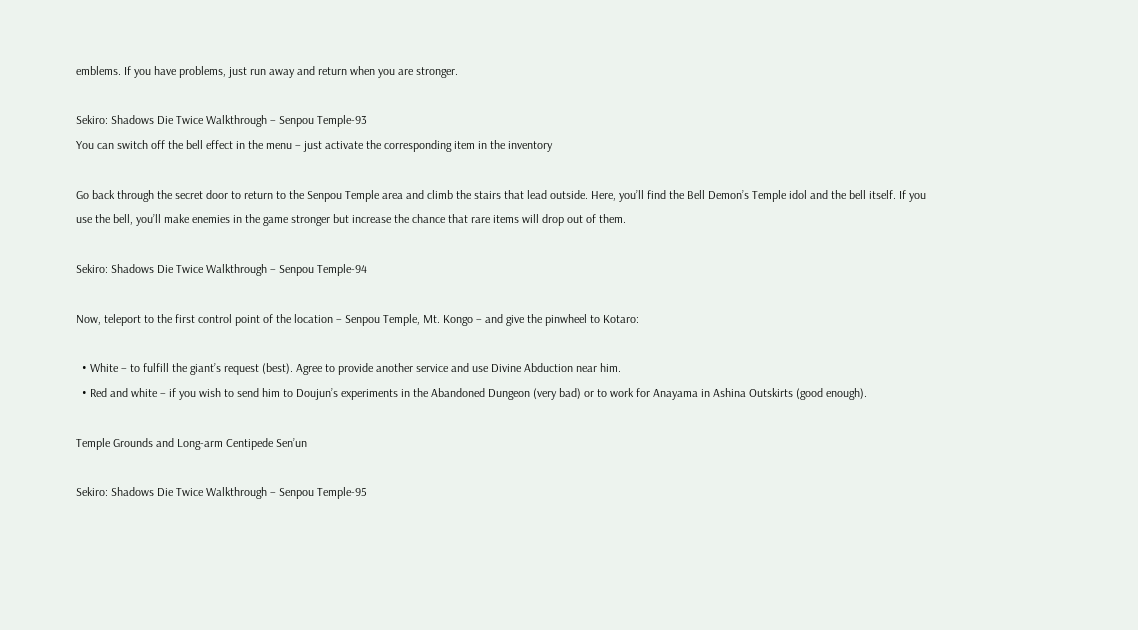emblems. If you have problems, just run away and return when you are stronger.

Sekiro: Shadows Die Twice Walkthrough – Senpou Temple-93
You can switch off the bell effect in the menu – just activate the corresponding item in the inventory

Go back through the secret door to return to the Senpou Temple area and climb the stairs that lead outside. Here, you’ll find the Bell Demon’s Temple idol and the bell itself. If you use the bell, you’ll make enemies in the game stronger but increase the chance that rare items will drop out of them.

Sekiro: Shadows Die Twice Walkthrough – Senpou Temple-94

Now, teleport to the first control point of the location – Senpou Temple, Mt. Kongo – and give the pinwheel to Kotaro:

  • White – to fulfill the giant’s request (best). Agree to provide another service and use Divine Abduction near him.
  • Red and white – if you wish to send him to Doujun’s experiments in the Abandoned Dungeon (very bad) or to work for Anayama in Ashina Outskirts (good enough).

Temple Grounds and Long-arm Centipede Sen’un

Sekiro: Shadows Die Twice Walkthrough – Senpou Temple-95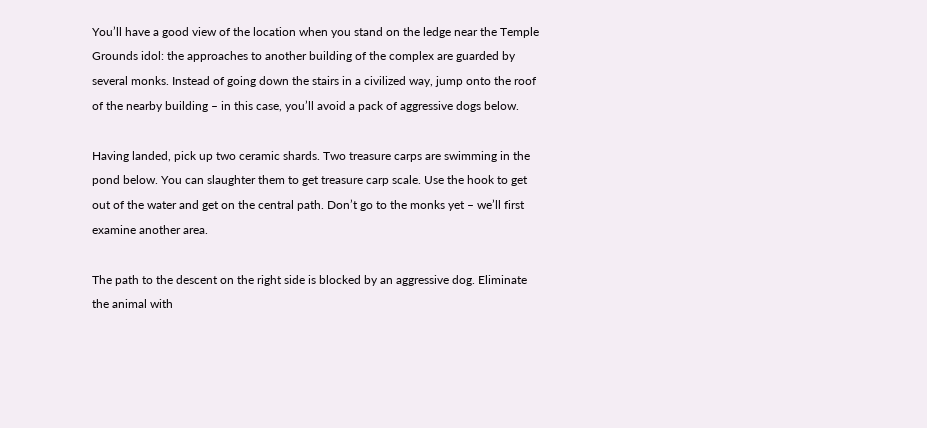You’ll have a good view of the location when you stand on the ledge near the Temple Grounds idol: the approaches to another building of the complex are guarded by several monks. Instead of going down the stairs in a civilized way, jump onto the roof of the nearby building – in this case, you’ll avoid a pack of aggressive dogs below.

Having landed, pick up two ceramic shards. Two treasure carps are swimming in the pond below. You can slaughter them to get treasure carp scale. Use the hook to get out of the water and get on the central path. Don’t go to the monks yet – we’ll first examine another area.

The path to the descent on the right side is blocked by an aggressive dog. Eliminate the animal with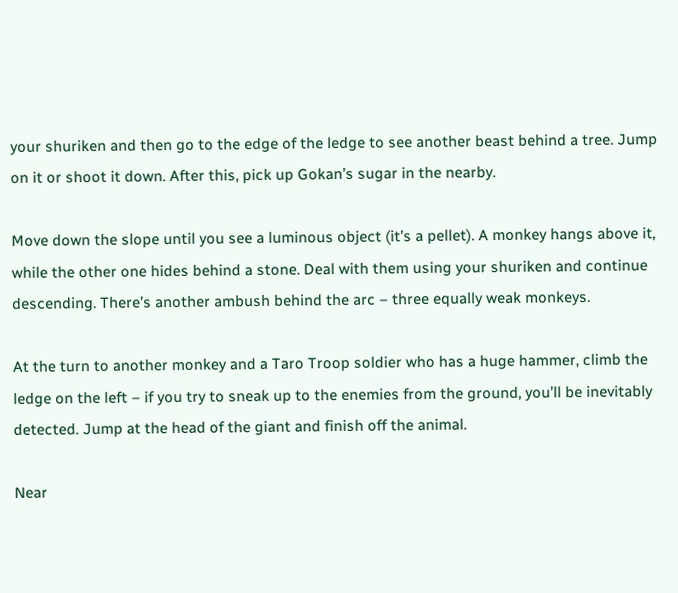your shuriken and then go to the edge of the ledge to see another beast behind a tree. Jump on it or shoot it down. After this, pick up Gokan’s sugar in the nearby.

Move down the slope until you see a luminous object (it’s a pellet). A monkey hangs above it, while the other one hides behind a stone. Deal with them using your shuriken and continue descending. There’s another ambush behind the arc – three equally weak monkeys.

At the turn to another monkey and a Taro Troop soldier who has a huge hammer, climb the ledge on the left – if you try to sneak up to the enemies from the ground, you’ll be inevitably detected. Jump at the head of the giant and finish off the animal.

Near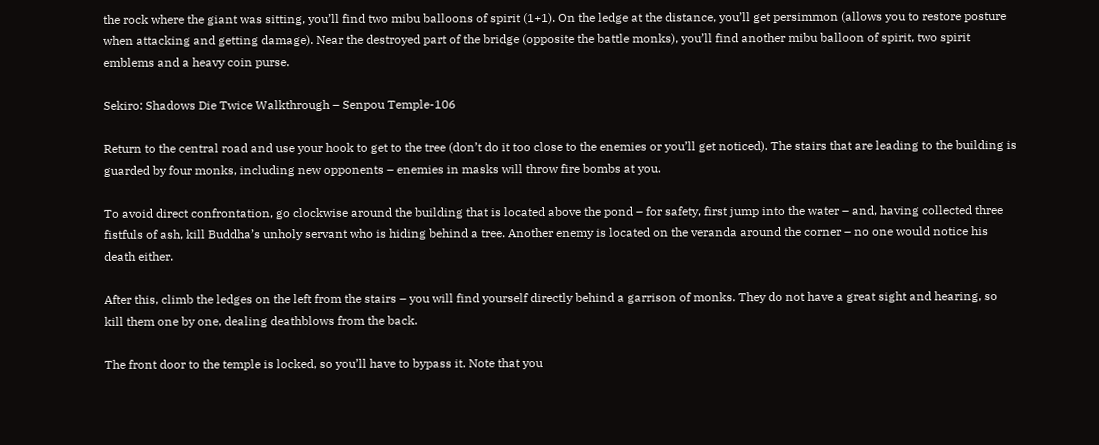the rock where the giant was sitting, you’ll find two mibu balloons of spirit (1+1). On the ledge at the distance, you’ll get persimmon (allows you to restore posture when attacking and getting damage). Near the destroyed part of the bridge (opposite the battle monks), you’ll find another mibu balloon of spirit, two spirit emblems and a heavy coin purse.

Sekiro: Shadows Die Twice Walkthrough – Senpou Temple-106

Return to the central road and use your hook to get to the tree (don’t do it too close to the enemies or you’ll get noticed). The stairs that are leading to the building is guarded by four monks, including new opponents – enemies in masks will throw fire bombs at you.

To avoid direct confrontation, go clockwise around the building that is located above the pond – for safety, first jump into the water – and, having collected three fistfuls of ash, kill Buddha’s unholy servant who is hiding behind a tree. Another enemy is located on the veranda around the corner – no one would notice his death either.

After this, climb the ledges on the left from the stairs – you will find yourself directly behind a garrison of monks. They do not have a great sight and hearing, so kill them one by one, dealing deathblows from the back.

The front door to the temple is locked, so you’ll have to bypass it. Note that you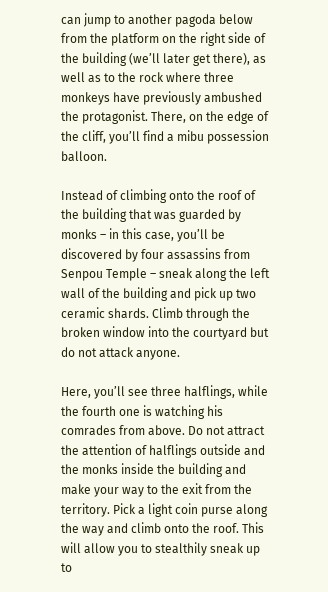can jump to another pagoda below from the platform on the right side of the building (we’ll later get there), as well as to the rock where three monkeys have previously ambushed the protagonist. There, on the edge of the cliff, you’ll find a mibu possession balloon.

Instead of climbing onto the roof of the building that was guarded by monks – in this case, you’ll be discovered by four assassins from Senpou Temple – sneak along the left wall of the building and pick up two ceramic shards. Climb through the broken window into the courtyard but do not attack anyone.

Here, you’ll see three halflings, while the fourth one is watching his comrades from above. Do not attract the attention of halflings outside and the monks inside the building and make your way to the exit from the territory. Pick a light coin purse along the way and climb onto the roof. This will allow you to stealthily sneak up to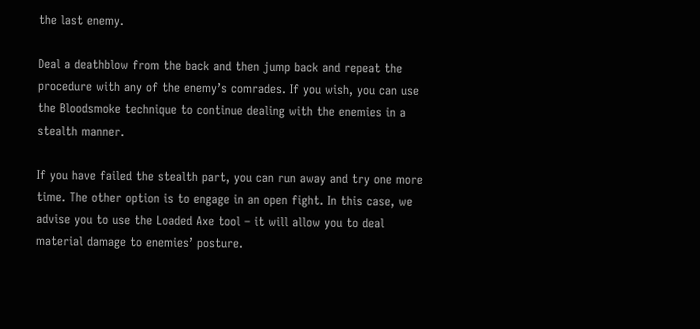the last enemy.

Deal a deathblow from the back and then jump back and repeat the procedure with any of the enemy’s comrades. If you wish, you can use the Bloodsmoke technique to continue dealing with the enemies in a stealth manner.

If you have failed the stealth part, you can run away and try one more time. The other option is to engage in an open fight. In this case, we advise you to use the Loaded Axe tool – it will allow you to deal material damage to enemies’ posture.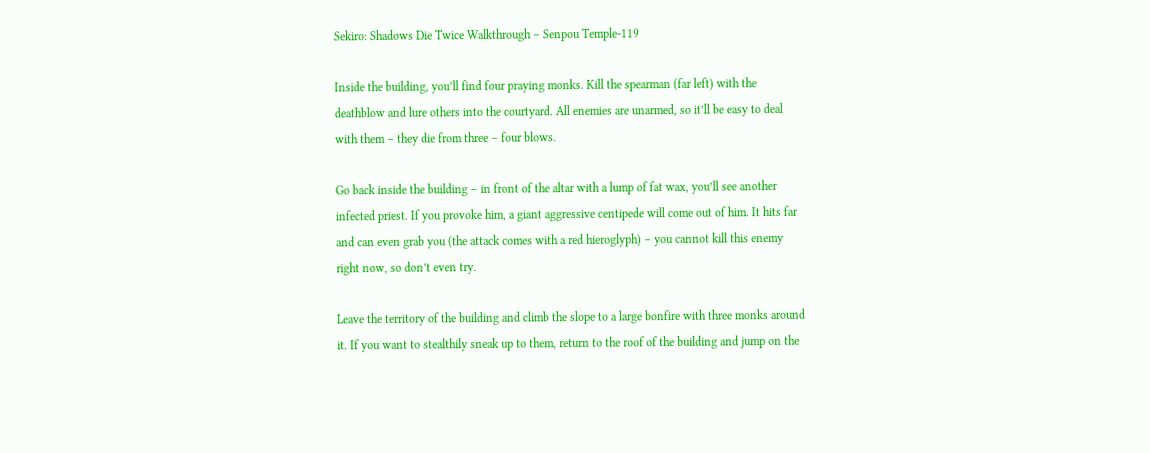Sekiro: Shadows Die Twice Walkthrough – Senpou Temple-119

Inside the building, you’ll find four praying monks. Kill the spearman (far left) with the deathblow and lure others into the courtyard. All enemies are unarmed, so it’ll be easy to deal with them – they die from three – four blows.

Go back inside the building – in front of the altar with a lump of fat wax, you’ll see another infected priest. If you provoke him, a giant aggressive centipede will come out of him. It hits far and can even grab you (the attack comes with a red hieroglyph) – you cannot kill this enemy right now, so don’t even try.

Leave the territory of the building and climb the slope to a large bonfire with three monks around it. If you want to stealthily sneak up to them, return to the roof of the building and jump on the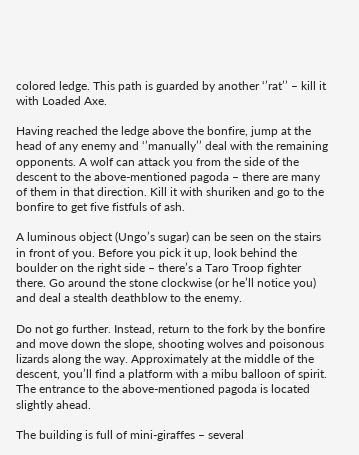colored ledge. This path is guarded by another ‘’rat’’ – kill it with Loaded Axe.

Having reached the ledge above the bonfire, jump at the head of any enemy and ‘’manually’’ deal with the remaining opponents. A wolf can attack you from the side of the descent to the above-mentioned pagoda – there are many of them in that direction. Kill it with shuriken and go to the bonfire to get five fistfuls of ash.

A luminous object (Ungo’s sugar) can be seen on the stairs in front of you. Before you pick it up, look behind the boulder on the right side – there’s a Taro Troop fighter there. Go around the stone clockwise (or he’ll notice you) and deal a stealth deathblow to the enemy.

Do not go further. Instead, return to the fork by the bonfire and move down the slope, shooting wolves and poisonous lizards along the way. Approximately at the middle of the descent, you’ll find a platform with a mibu balloon of spirit. The entrance to the above-mentioned pagoda is located slightly ahead.

The building is full of mini-giraffes – several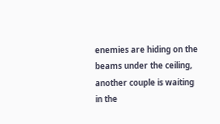enemies are hiding on the beams under the ceiling, another couple is waiting in the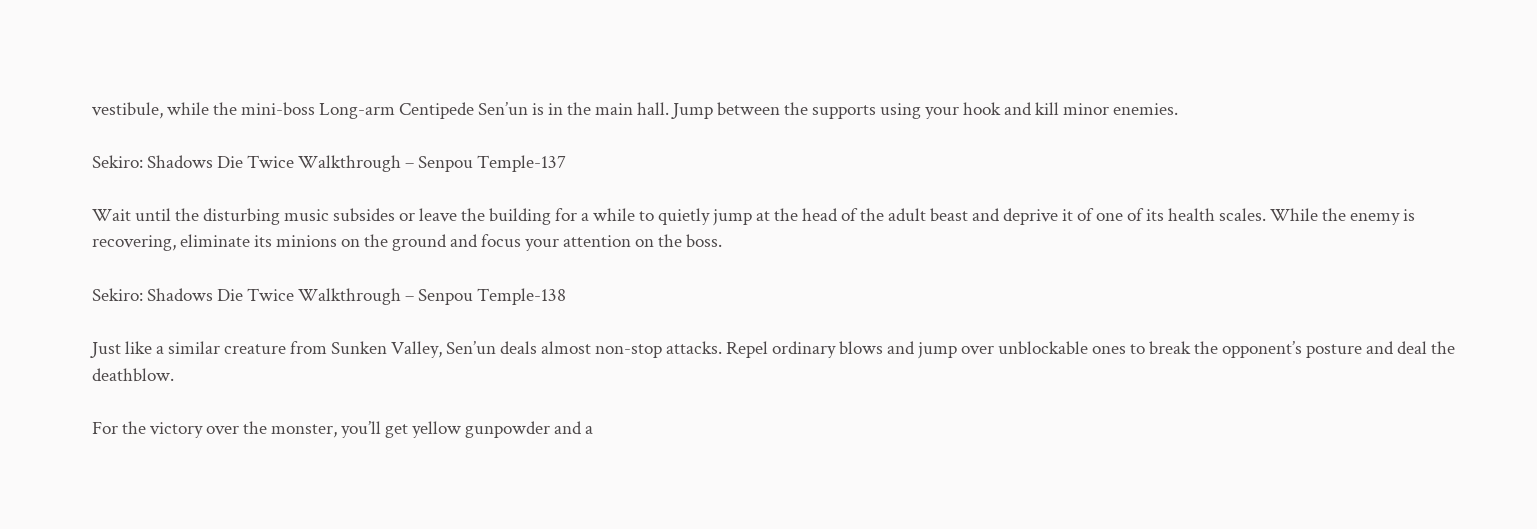vestibule, while the mini-boss Long-arm Centipede Sen’un is in the main hall. Jump between the supports using your hook and kill minor enemies.

Sekiro: Shadows Die Twice Walkthrough – Senpou Temple-137

Wait until the disturbing music subsides or leave the building for a while to quietly jump at the head of the adult beast and deprive it of one of its health scales. While the enemy is recovering, eliminate its minions on the ground and focus your attention on the boss.

Sekiro: Shadows Die Twice Walkthrough – Senpou Temple-138

Just like a similar creature from Sunken Valley, Sen’un deals almost non-stop attacks. Repel ordinary blows and jump over unblockable ones to break the opponent’s posture and deal the deathblow.

For the victory over the monster, you’ll get yellow gunpowder and a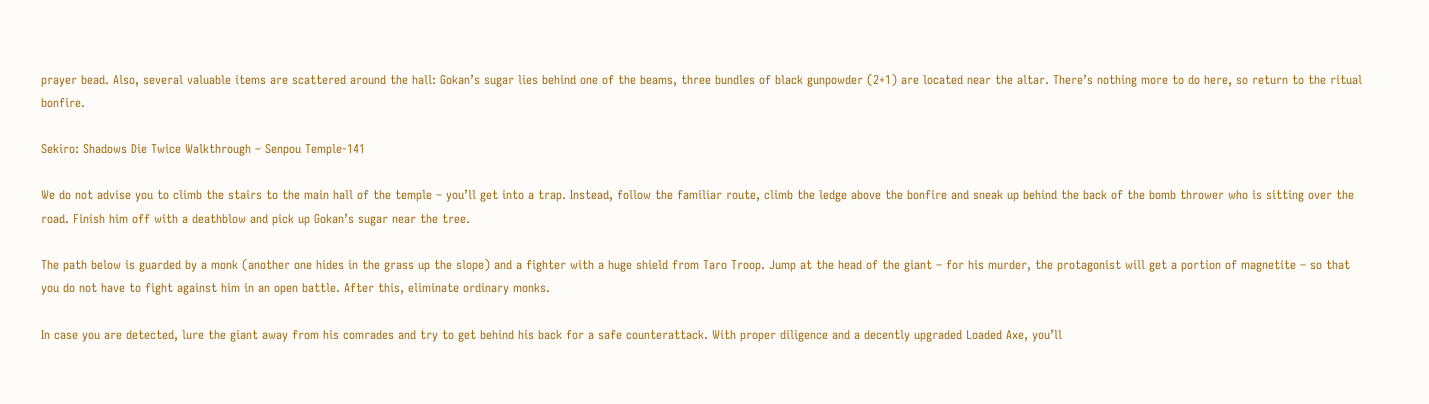prayer bead. Also, several valuable items are scattered around the hall: Gokan’s sugar lies behind one of the beams, three bundles of black gunpowder (2+1) are located near the altar. There’s nothing more to do here, so return to the ritual bonfire.

Sekiro: Shadows Die Twice Walkthrough – Senpou Temple-141

We do not advise you to climb the stairs to the main hall of the temple – you’ll get into a trap. Instead, follow the familiar route, climb the ledge above the bonfire and sneak up behind the back of the bomb thrower who is sitting over the road. Finish him off with a deathblow and pick up Gokan’s sugar near the tree.

The path below is guarded by a monk (another one hides in the grass up the slope) and a fighter with a huge shield from Taro Troop. Jump at the head of the giant – for his murder, the protagonist will get a portion of magnetite – so that you do not have to fight against him in an open battle. After this, eliminate ordinary monks.

In case you are detected, lure the giant away from his comrades and try to get behind his back for a safe counterattack. With proper diligence and a decently upgraded Loaded Axe, you’ll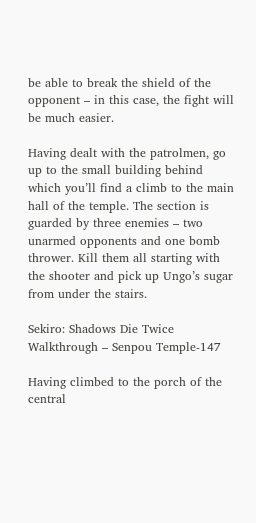be able to break the shield of the opponent – in this case, the fight will be much easier.

Having dealt with the patrolmen, go up to the small building behind which you’ll find a climb to the main hall of the temple. The section is guarded by three enemies – two unarmed opponents and one bomb thrower. Kill them all starting with the shooter and pick up Ungo’s sugar from under the stairs.

Sekiro: Shadows Die Twice Walkthrough – Senpou Temple-147

Having climbed to the porch of the central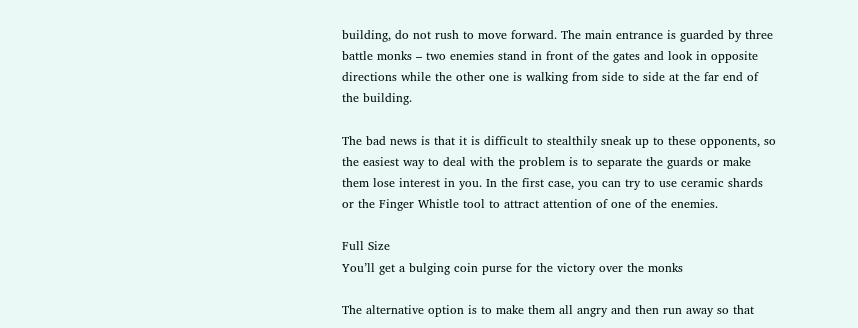building, do not rush to move forward. The main entrance is guarded by three battle monks – two enemies stand in front of the gates and look in opposite directions while the other one is walking from side to side at the far end of the building.

The bad news is that it is difficult to stealthily sneak up to these opponents, so the easiest way to deal with the problem is to separate the guards or make them lose interest in you. In the first case, you can try to use ceramic shards or the Finger Whistle tool to attract attention of one of the enemies.

Full Size
You’ll get a bulging coin purse for the victory over the monks

The alternative option is to make them all angry and then run away so that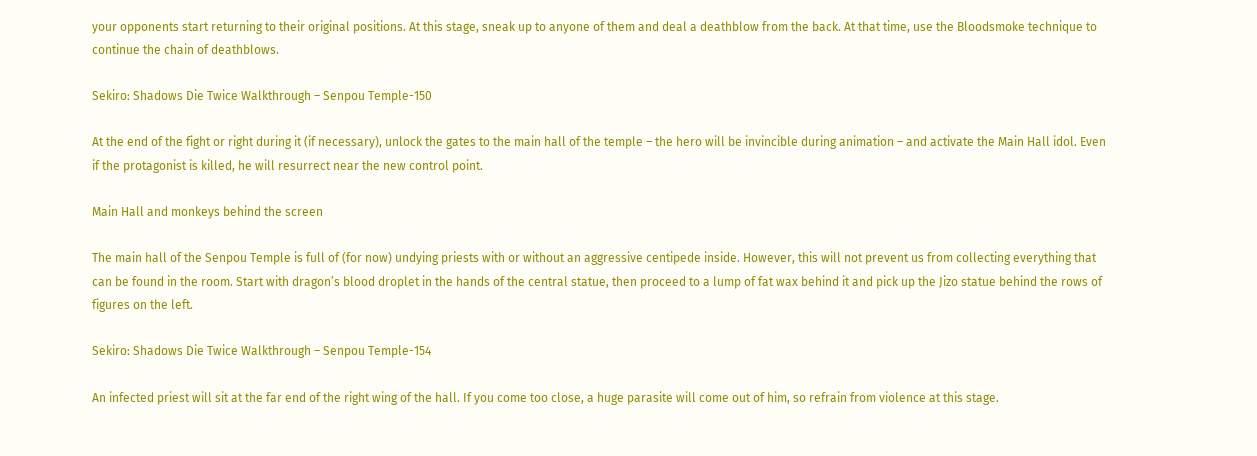your opponents start returning to their original positions. At this stage, sneak up to anyone of them and deal a deathblow from the back. At that time, use the Bloodsmoke technique to continue the chain of deathblows.

Sekiro: Shadows Die Twice Walkthrough – Senpou Temple-150

At the end of the fight or right during it (if necessary), unlock the gates to the main hall of the temple – the hero will be invincible during animation – and activate the Main Hall idol. Even if the protagonist is killed, he will resurrect near the new control point.

Main Hall and monkeys behind the screen

The main hall of the Senpou Temple is full of (for now) undying priests with or without an aggressive centipede inside. However, this will not prevent us from collecting everything that can be found in the room. Start with dragon’s blood droplet in the hands of the central statue, then proceed to a lump of fat wax behind it and pick up the Jizo statue behind the rows of figures on the left.

Sekiro: Shadows Die Twice Walkthrough – Senpou Temple-154

An infected priest will sit at the far end of the right wing of the hall. If you come too close, a huge parasite will come out of him, so refrain from violence at this stage.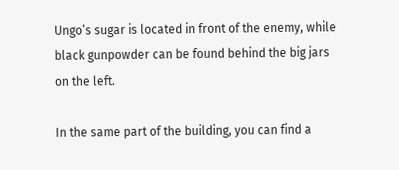Ungo’s sugar is located in front of the enemy, while black gunpowder can be found behind the big jars on the left.

In the same part of the building, you can find a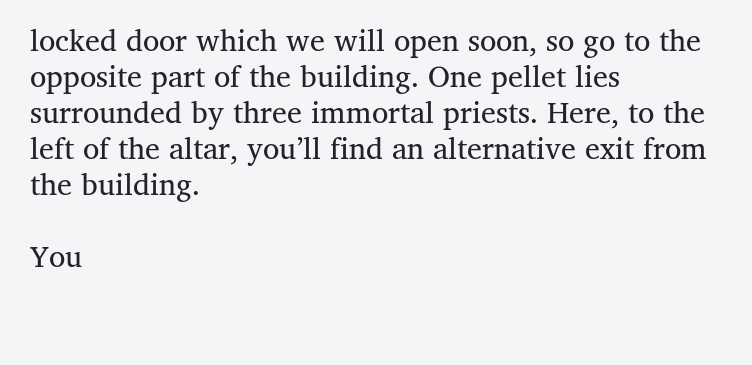locked door which we will open soon, so go to the opposite part of the building. One pellet lies surrounded by three immortal priests. Here, to the left of the altar, you’ll find an alternative exit from the building.

You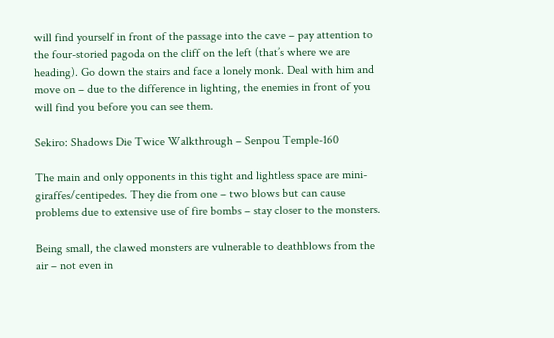will find yourself in front of the passage into the cave – pay attention to the four-storied pagoda on the cliff on the left (that’s where we are heading). Go down the stairs and face a lonely monk. Deal with him and move on – due to the difference in lighting, the enemies in front of you will find you before you can see them.

Sekiro: Shadows Die Twice Walkthrough – Senpou Temple-160

The main and only opponents in this tight and lightless space are mini-giraffes/centipedes. They die from one – two blows but can cause problems due to extensive use of fire bombs – stay closer to the monsters.

Being small, the clawed monsters are vulnerable to deathblows from the air – not even in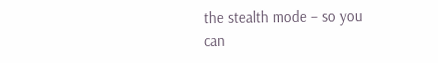the stealth mode – so you can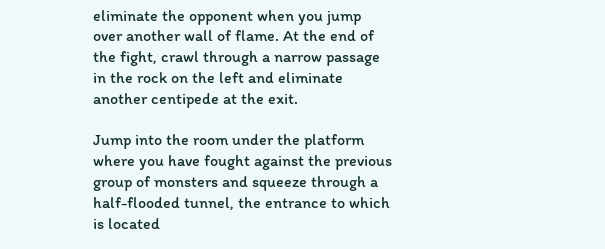eliminate the opponent when you jump over another wall of flame. At the end of the fight, crawl through a narrow passage in the rock on the left and eliminate another centipede at the exit.

Jump into the room under the platform where you have fought against the previous group of monsters and squeeze through a half-flooded tunnel, the entrance to which is located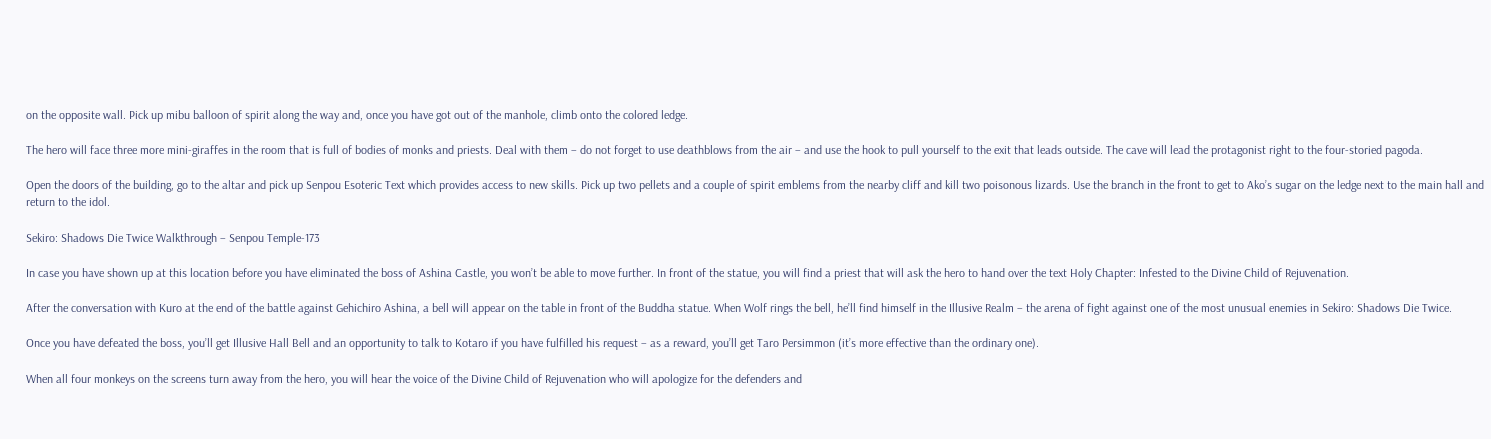on the opposite wall. Pick up mibu balloon of spirit along the way and, once you have got out of the manhole, climb onto the colored ledge.

The hero will face three more mini-giraffes in the room that is full of bodies of monks and priests. Deal with them – do not forget to use deathblows from the air – and use the hook to pull yourself to the exit that leads outside. The cave will lead the protagonist right to the four-storied pagoda.

Open the doors of the building, go to the altar and pick up Senpou Esoteric Text which provides access to new skills. Pick up two pellets and a couple of spirit emblems from the nearby cliff and kill two poisonous lizards. Use the branch in the front to get to Ako’s sugar on the ledge next to the main hall and return to the idol.

Sekiro: Shadows Die Twice Walkthrough – Senpou Temple-173

In case you have shown up at this location before you have eliminated the boss of Ashina Castle, you won’t be able to move further. In front of the statue, you will find a priest that will ask the hero to hand over the text Holy Chapter: Infested to the Divine Child of Rejuvenation.

After the conversation with Kuro at the end of the battle against Gehichiro Ashina, a bell will appear on the table in front of the Buddha statue. When Wolf rings the bell, he’ll find himself in the Illusive Realm – the arena of fight against one of the most unusual enemies in Sekiro: Shadows Die Twice.

Once you have defeated the boss, you’ll get Illusive Hall Bell and an opportunity to talk to Kotaro if you have fulfilled his request – as a reward, you’ll get Taro Persimmon (it’s more effective than the ordinary one).

When all four monkeys on the screens turn away from the hero, you will hear the voice of the Divine Child of Rejuvenation who will apologize for the defenders and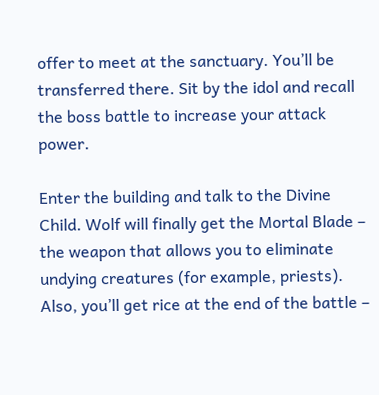offer to meet at the sanctuary. You’ll be transferred there. Sit by the idol and recall the boss battle to increase your attack power.

Enter the building and talk to the Divine Child. Wolf will finally get the Mortal Blade – the weapon that allows you to eliminate undying creatures (for example, priests). Also, you’ll get rice at the end of the battle –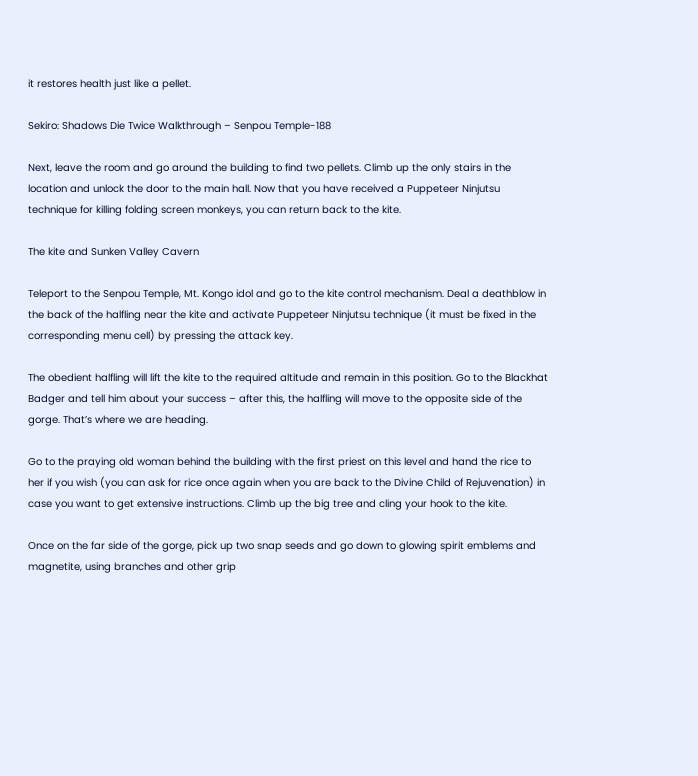it restores health just like a pellet.

Sekiro: Shadows Die Twice Walkthrough – Senpou Temple-188

Next, leave the room and go around the building to find two pellets. Climb up the only stairs in the location and unlock the door to the main hall. Now that you have received a Puppeteer Ninjutsu technique for killing folding screen monkeys, you can return back to the kite.

The kite and Sunken Valley Cavern

Teleport to the Senpou Temple, Mt. Kongo idol and go to the kite control mechanism. Deal a deathblow in the back of the halfling near the kite and activate Puppeteer Ninjutsu technique (it must be fixed in the corresponding menu cell) by pressing the attack key.

The obedient halfling will lift the kite to the required altitude and remain in this position. Go to the Blackhat Badger and tell him about your success – after this, the halfling will move to the opposite side of the gorge. That’s where we are heading.

Go to the praying old woman behind the building with the first priest on this level and hand the rice to her if you wish (you can ask for rice once again when you are back to the Divine Child of Rejuvenation) in case you want to get extensive instructions. Climb up the big tree and cling your hook to the kite.

Once on the far side of the gorge, pick up two snap seeds and go down to glowing spirit emblems and magnetite, using branches and other grip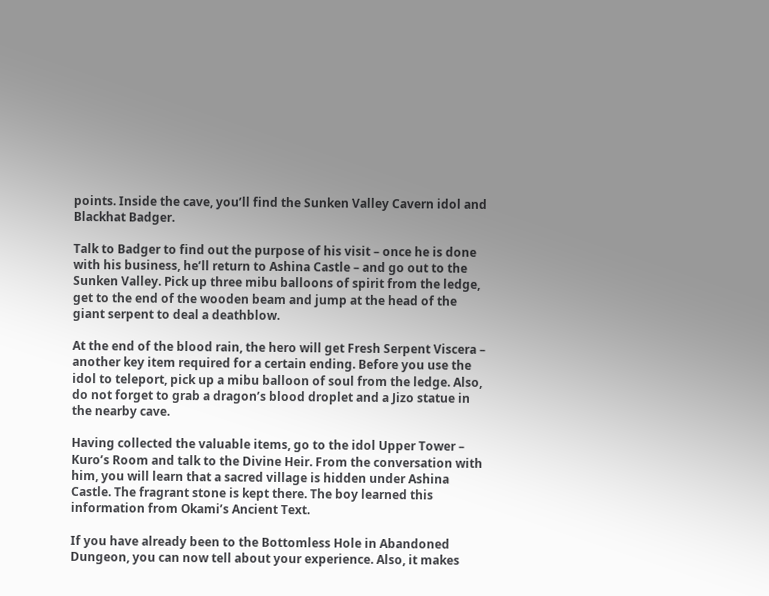points. Inside the cave, you’ll find the Sunken Valley Cavern idol and Blackhat Badger.

Talk to Badger to find out the purpose of his visit – once he is done with his business, he’ll return to Ashina Castle – and go out to the Sunken Valley. Pick up three mibu balloons of spirit from the ledge, get to the end of the wooden beam and jump at the head of the giant serpent to deal a deathblow.

At the end of the blood rain, the hero will get Fresh Serpent Viscera – another key item required for a certain ending. Before you use the idol to teleport, pick up a mibu balloon of soul from the ledge. Also, do not forget to grab a dragon’s blood droplet and a Jizo statue in the nearby cave.

Having collected the valuable items, go to the idol Upper Tower – Kuro’s Room and talk to the Divine Heir. From the conversation with him, you will learn that a sacred village is hidden under Ashina Castle. The fragrant stone is kept there. The boy learned this information from Okami’s Ancient Text.

If you have already been to the Bottomless Hole in Abandoned Dungeon, you can now tell about your experience. Also, it makes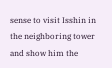sense to visit Isshin in the neighboring tower and show him the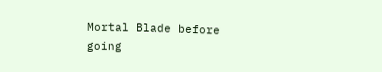Mortal Blade before going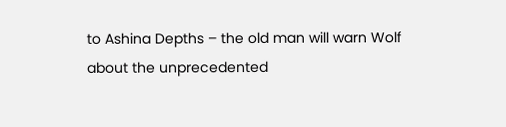to Ashina Depths – the old man will warn Wolf about the unprecedented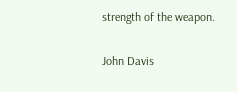strength of the weapon.

John Davis